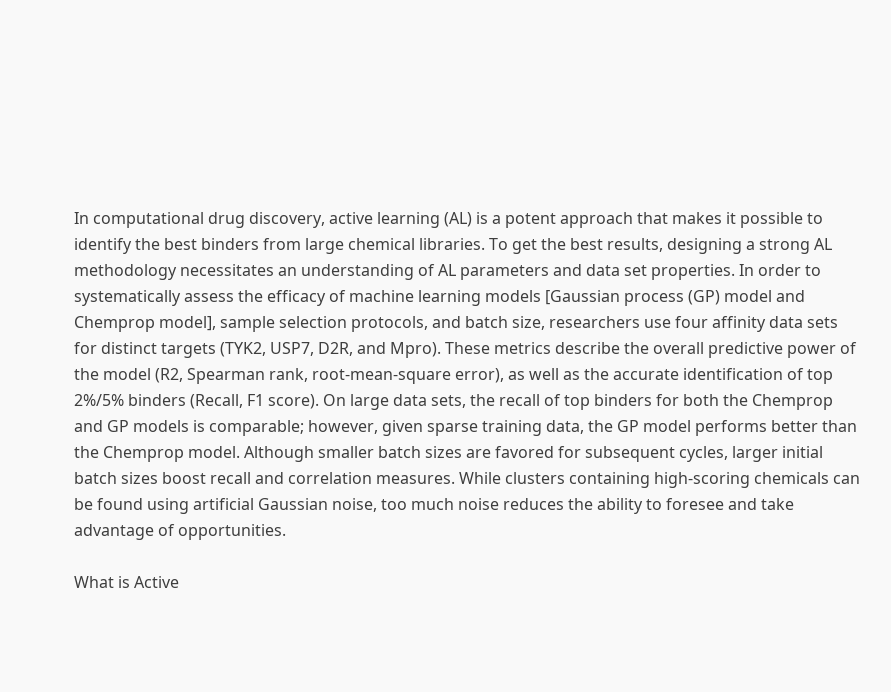In computational drug discovery, active learning (AL) is a potent approach that makes it possible to identify the best binders from large chemical libraries. To get the best results, designing a strong AL methodology necessitates an understanding of AL parameters and data set properties. In order to systematically assess the efficacy of machine learning models [Gaussian process (GP) model and Chemprop model], sample selection protocols, and batch size, researchers use four affinity data sets for distinct targets (TYK2, USP7, D2R, and Mpro). These metrics describe the overall predictive power of the model (R2, Spearman rank, root-mean-square error), as well as the accurate identification of top 2%/5% binders (Recall, F1 score). On large data sets, the recall of top binders for both the Chemprop and GP models is comparable; however, given sparse training data, the GP model performs better than the Chemprop model. Although smaller batch sizes are favored for subsequent cycles, larger initial batch sizes boost recall and correlation measures. While clusters containing high-scoring chemicals can be found using artificial Gaussian noise, too much noise reduces the ability to foresee and take advantage of opportunities.

What is Active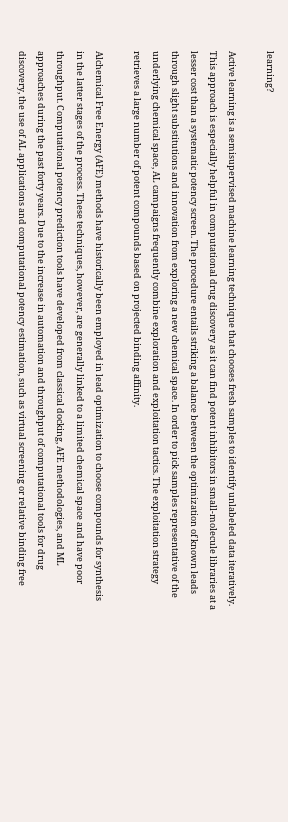learning?

Active learning is a semisupervised machine learning technique that chooses fresh samples to identify unlabeled data iteratively. This approach is especially helpful in computational drug discovery as it can find potent inhibitors in small-molecule libraries at a lesser cost than a systematic potency screen. The procedure entails striking a balance between the optimization of known leads through slight substitutions and innovation from exploring a new chemical space. In order to pick samples representative of the underlying chemical space, AL campaigns frequently combine exploration and exploitation tactics. The exploitation strategy retrieves a large number of potent compounds based on projected binding affinity.

Alchemical Free Energy (AFE) methods have historically been employed in lead optimization to choose compounds for synthesis in the latter stages of the process. These techniques, however, are generally linked to a limited chemical space and have poor throughput. Computational potency prediction tools have developed from classical docking, AFE methodologies, and ML approaches during the past forty years. Due to the increase in automation and throughput of computational tools for drug discovery, the use of AL applications and computational potency estimation, such as virtual screening or relative binding free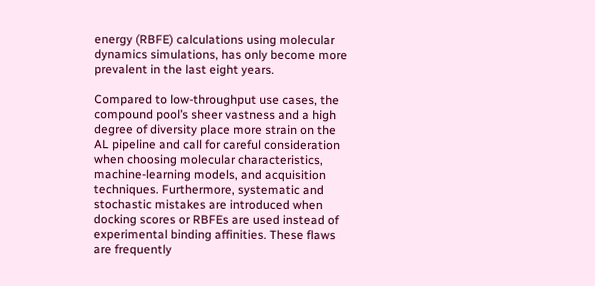energy (RBFE) calculations using molecular dynamics simulations, has only become more prevalent in the last eight years.

Compared to low-throughput use cases, the compound pool’s sheer vastness and a high degree of diversity place more strain on the AL pipeline and call for careful consideration when choosing molecular characteristics, machine-learning models, and acquisition techniques. Furthermore, systematic and stochastic mistakes are introduced when docking scores or RBFEs are used instead of experimental binding affinities. These flaws are frequently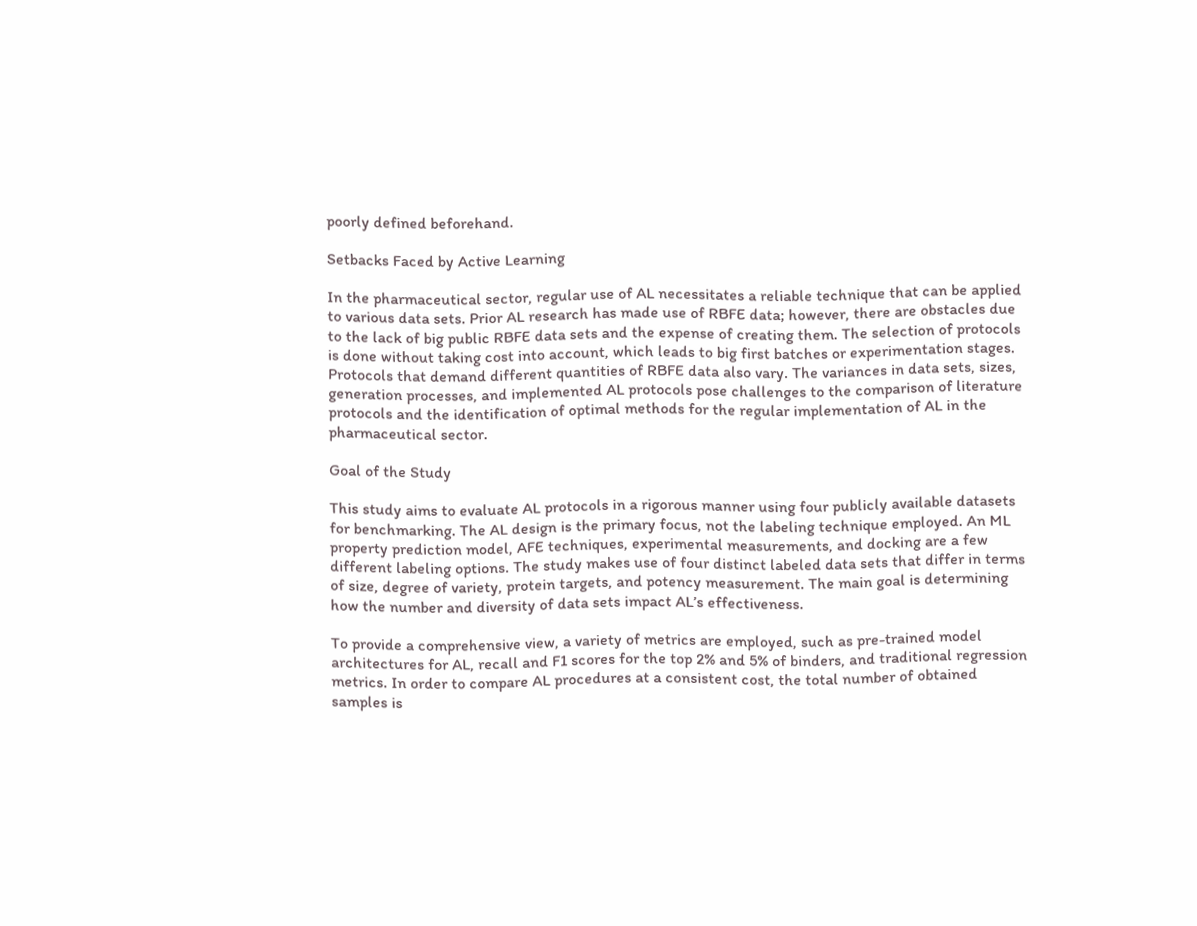poorly defined beforehand.

Setbacks Faced by Active Learning

In the pharmaceutical sector, regular use of AL necessitates a reliable technique that can be applied to various data sets. Prior AL research has made use of RBFE data; however, there are obstacles due to the lack of big public RBFE data sets and the expense of creating them. The selection of protocols is done without taking cost into account, which leads to big first batches or experimentation stages. Protocols that demand different quantities of RBFE data also vary. The variances in data sets, sizes, generation processes, and implemented AL protocols pose challenges to the comparison of literature protocols and the identification of optimal methods for the regular implementation of AL in the pharmaceutical sector.

Goal of the Study

This study aims to evaluate AL protocols in a rigorous manner using four publicly available datasets for benchmarking. The AL design is the primary focus, not the labeling technique employed. An ML property prediction model, AFE techniques, experimental measurements, and docking are a few different labeling options. The study makes use of four distinct labeled data sets that differ in terms of size, degree of variety, protein targets, and potency measurement. The main goal is determining how the number and diversity of data sets impact AL’s effectiveness.

To provide a comprehensive view, a variety of metrics are employed, such as pre-trained model architectures for AL, recall and F1 scores for the top 2% and 5% of binders, and traditional regression metrics. In order to compare AL procedures at a consistent cost, the total number of obtained samples is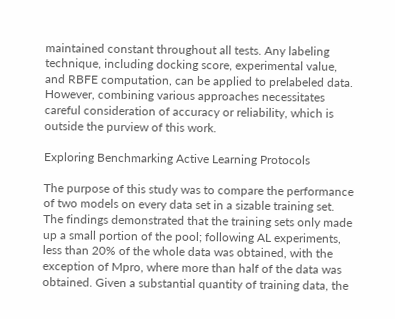maintained constant throughout all tests. Any labeling technique, including docking score, experimental value, and RBFE computation, can be applied to prelabeled data. However, combining various approaches necessitates careful consideration of accuracy or reliability, which is outside the purview of this work.

Exploring Benchmarking Active Learning Protocols

The purpose of this study was to compare the performance of two models on every data set in a sizable training set. The findings demonstrated that the training sets only made up a small portion of the pool; following AL experiments, less than 20% of the whole data was obtained, with the exception of Mpro, where more than half of the data was obtained. Given a substantial quantity of training data, the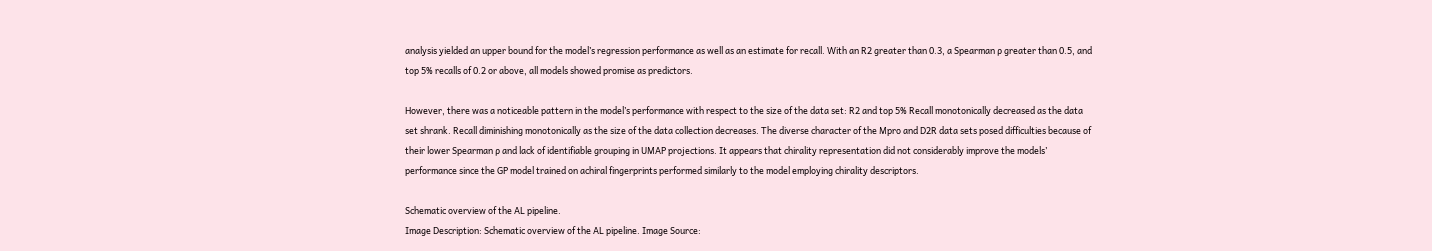analysis yielded an upper bound for the model’s regression performance as well as an estimate for recall. With an R2 greater than 0.3, a Spearman ρ greater than 0.5, and top 5% recalls of 0.2 or above, all models showed promise as predictors.

However, there was a noticeable pattern in the model’s performance with respect to the size of the data set: R2 and top 5% Recall monotonically decreased as the data set shrank. Recall diminishing monotonically as the size of the data collection decreases. The diverse character of the Mpro and D2R data sets posed difficulties because of their lower Spearman ρ and lack of identifiable grouping in UMAP projections. It appears that chirality representation did not considerably improve the models’ performance since the GP model trained on achiral fingerprints performed similarly to the model employing chirality descriptors.

Schematic overview of the AL pipeline.
Image Description: Schematic overview of the AL pipeline. Image Source: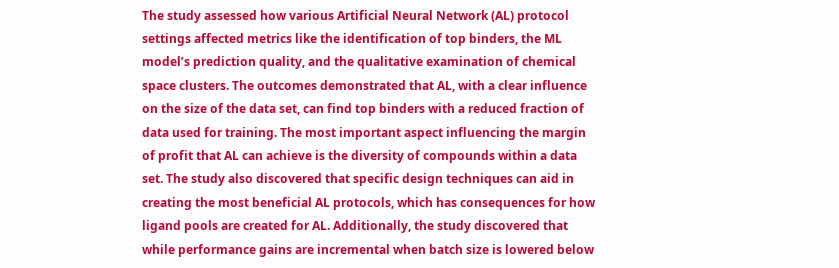The study assessed how various Artificial Neural Network (AL) protocol settings affected metrics like the identification of top binders, the ML model’s prediction quality, and the qualitative examination of chemical space clusters. The outcomes demonstrated that AL, with a clear influence on the size of the data set, can find top binders with a reduced fraction of data used for training. The most important aspect influencing the margin of profit that AL can achieve is the diversity of compounds within a data set. The study also discovered that specific design techniques can aid in creating the most beneficial AL protocols, which has consequences for how ligand pools are created for AL. Additionally, the study discovered that while performance gains are incremental when batch size is lowered below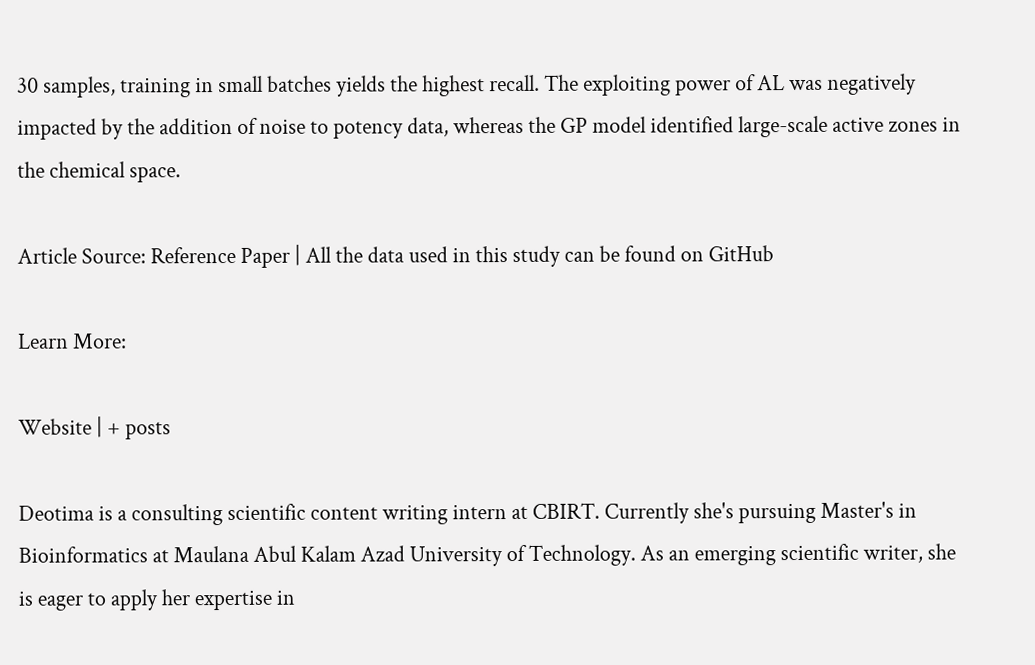30 samples, training in small batches yields the highest recall. The exploiting power of AL was negatively impacted by the addition of noise to potency data, whereas the GP model identified large-scale active zones in the chemical space.

Article Source: Reference Paper | All the data used in this study can be found on GitHub

Learn More:

Website | + posts

Deotima is a consulting scientific content writing intern at CBIRT. Currently she's pursuing Master's in Bioinformatics at Maulana Abul Kalam Azad University of Technology. As an emerging scientific writer, she is eager to apply her expertise in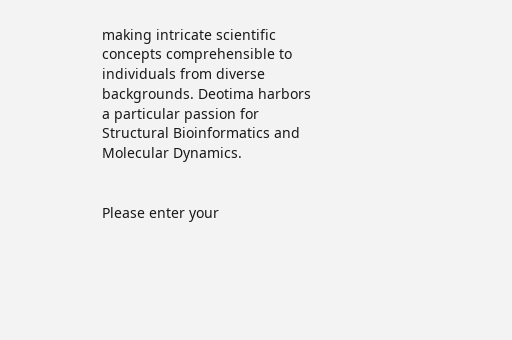making intricate scientific concepts comprehensible to individuals from diverse backgrounds. Deotima harbors a particular passion for Structural Bioinformatics and Molecular Dynamics.


Please enter your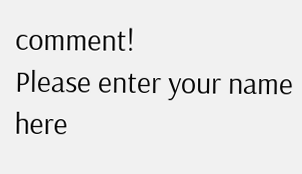comment!
Please enter your name here